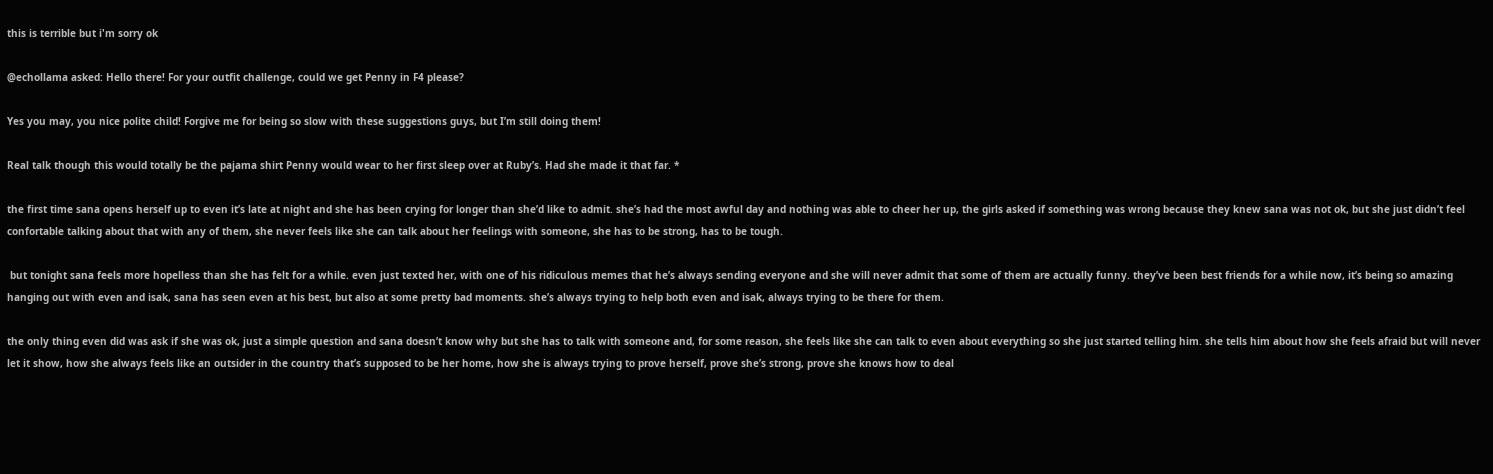this is terrible but i'm sorry ok

@echollama asked: Hello there! For your outfit challenge, could we get Penny in F4 please?

Yes you may, you nice polite child! Forgive me for being so slow with these suggestions guys, but I’m still doing them!

Real talk though this would totally be the pajama shirt Penny would wear to her first sleep over at Ruby’s. Had she made it that far. *

the first time sana opens herself up to even it’s late at night and she has been crying for longer than she’d like to admit. she’s had the most awful day and nothing was able to cheer her up, the girls asked if something was wrong because they knew sana was not ok, but she just didn’t feel confortable talking about that with any of them, she never feels like she can talk about her feelings with someone, she has to be strong, has to be tough.

 but tonight sana feels more hopelless than she has felt for a while. even just texted her, with one of his ridiculous memes that he’s always sending everyone and she will never admit that some of them are actually funny. they’ve been best friends for a while now, it’s being so amazing hanging out with even and isak, sana has seen even at his best, but also at some pretty bad moments. she’s always trying to help both even and isak, always trying to be there for them.

the only thing even did was ask if she was ok, just a simple question and sana doesn’t know why but she has to talk with someone and, for some reason, she feels like she can talk to even about everything so she just started telling him. she tells him about how she feels afraid but will never let it show, how she always feels like an outsider in the country that’s supposed to be her home, how she is always trying to prove herself, prove she’s strong, prove she knows how to deal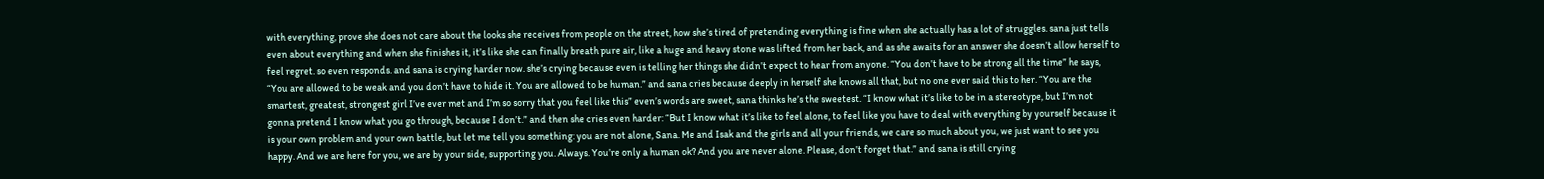with everything, prove she does not care about the looks she receives from people on the street, how she’s tired of pretending everything is fine when she actually has a lot of struggles. sana just tells even about everything and when she finishes it, it’s like she can finally breath pure air, like a huge and heavy stone was lifted from her back, and as she awaits for an answer she doesn’t allow herself to feel regret. so even responds. and sana is crying harder now. she’s crying because even is telling her things she didn’t expect to hear from anyone. “You don’t have to be strong all the time” he says, “You are allowed to be weak and you don’t have to hide it. You are allowed to be human.” and sana cries because deeply in herself she knows all that, but no one ever said this to her. “You are the smartest, greatest, strongest girl I’ve ever met and I’m so sorry that you feel like this” even’s words are sweet, sana thinks he’s the sweetest. “I know what it’s like to be in a stereotype, but I’m not gonna pretend I know what you go through, because I don’t.” and then she cries even harder: “But I know what it’s like to feel alone, to feel like you have to deal with everything by yourself because it is your own problem and your own battle, but let me tell you something: you are not alone, Sana. Me and Isak and the girls and all your friends, we care so much about you, we just want to see you happy. And we are here for you, we are by your side, supporting you. Always. You’re only a human ok? And you are never alone. Please, don’t forget that.” and sana is still crying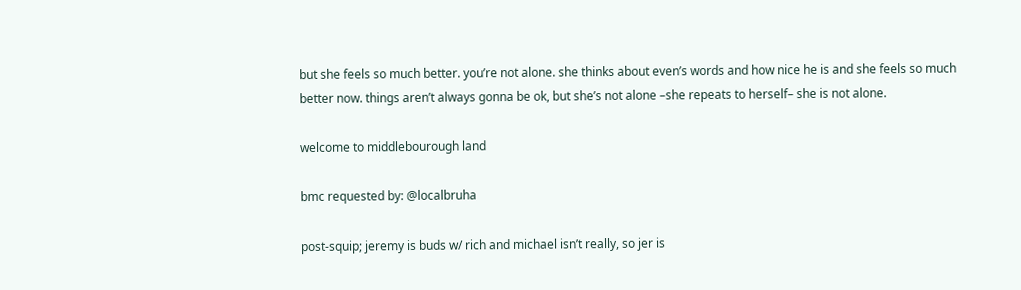but she feels so much better. you’re not alone. she thinks about even’s words and how nice he is and she feels so much better now. things aren’t always gonna be ok, but she’s not alone –she repeats to herself– she is not alone.

welcome to middlebourough land

bmc requested by: @localbruha

post-squip; jeremy is buds w/ rich and michael isn’t really, so jer is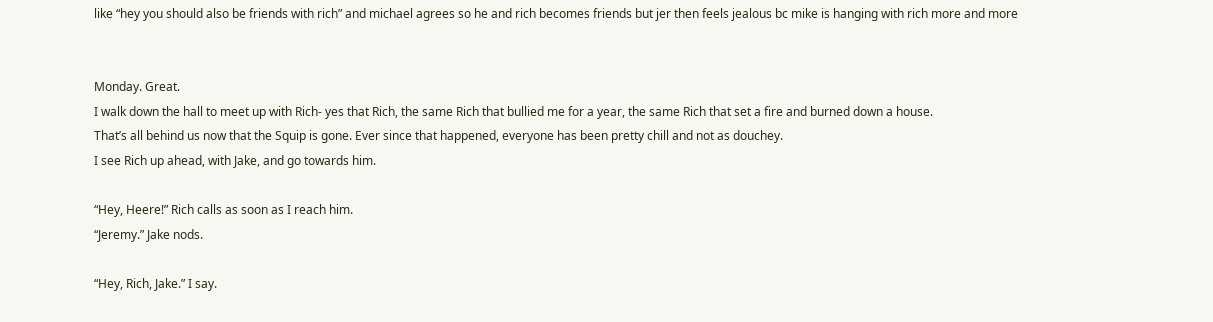like “hey you should also be friends with rich” and michael agrees so he and rich becomes friends but jer then feels jealous bc mike is hanging with rich more and more


Monday. Great.
I walk down the hall to meet up with Rich- yes that Rich, the same Rich that bullied me for a year, the same Rich that set a fire and burned down a house.
That’s all behind us now that the Squip is gone. Ever since that happened, everyone has been pretty chill and not as douchey.
I see Rich up ahead, with Jake, and go towards him.

“Hey, Heere!” Rich calls as soon as I reach him.
“Jeremy.” Jake nods.

“Hey, Rich, Jake.” I say.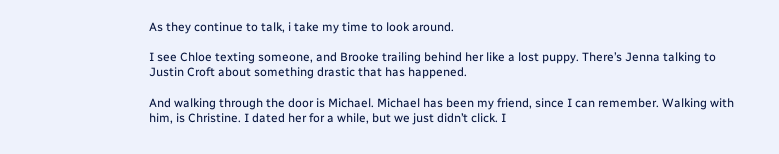As they continue to talk, i take my time to look around.

I see Chloe texting someone, and Brooke trailing behind her like a lost puppy. There’s Jenna talking to Justin Croft about something drastic that has happened.

And walking through the door is Michael. Michael has been my friend, since I can remember. Walking with him, is Christine. I dated her for a while, but we just didn’t click. I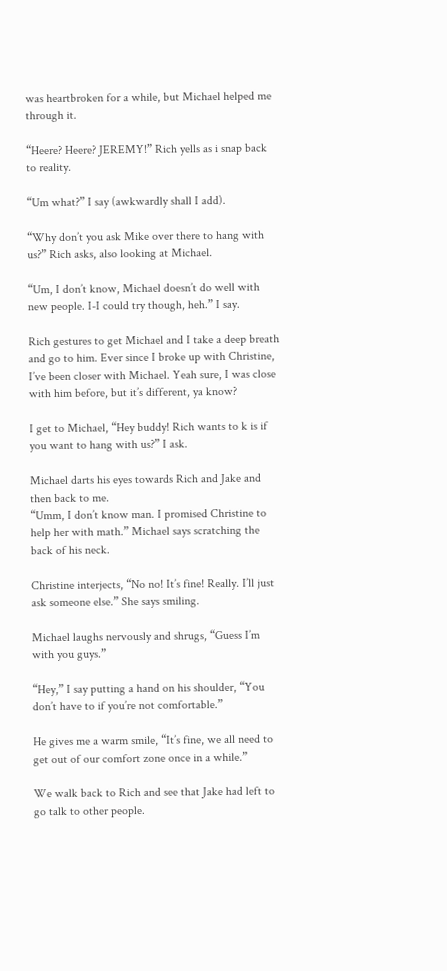was heartbroken for a while, but Michael helped me through it.

“Heere? Heere? JEREMY!” Rich yells as i snap back to reality.

“Um what?” I say (awkwardly shall I add).

“Why don’t you ask Mike over there to hang with us?” Rich asks, also looking at Michael.

“Um, I don’t know, Michael doesn’t do well with new people. I-I could try though, heh.” I say.

Rich gestures to get Michael and I take a deep breath and go to him. Ever since I broke up with Christine, I’ve been closer with Michael. Yeah sure, I was close with him before, but it’s different, ya know?

I get to Michael, “Hey buddy! Rich wants to k is if you want to hang with us?” I ask.

Michael darts his eyes towards Rich and Jake and then back to me.
“Umm, I don’t know man. I promised Christine to help her with math.” Michael says scratching the back of his neck.

Christine interjects, “No no! It’s fine! Really. I’ll just ask someone else.” She says smiling.

Michael laughs nervously and shrugs, “Guess I’m with you guys.”

“Hey,” I say putting a hand on his shoulder, “You don’t have to if you’re not comfortable.”

He gives me a warm smile, “It’s fine, we all need to get out of our comfort zone once in a while.”

We walk back to Rich and see that Jake had left to go talk to other people.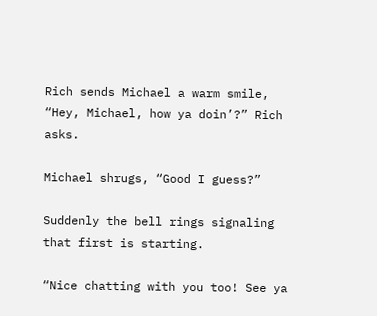Rich sends Michael a warm smile, “Hey, Michael, how ya doin’?” Rich asks.

Michael shrugs, “Good I guess?”

Suddenly the bell rings signaling that first is starting.

“Nice chatting with you too! See ya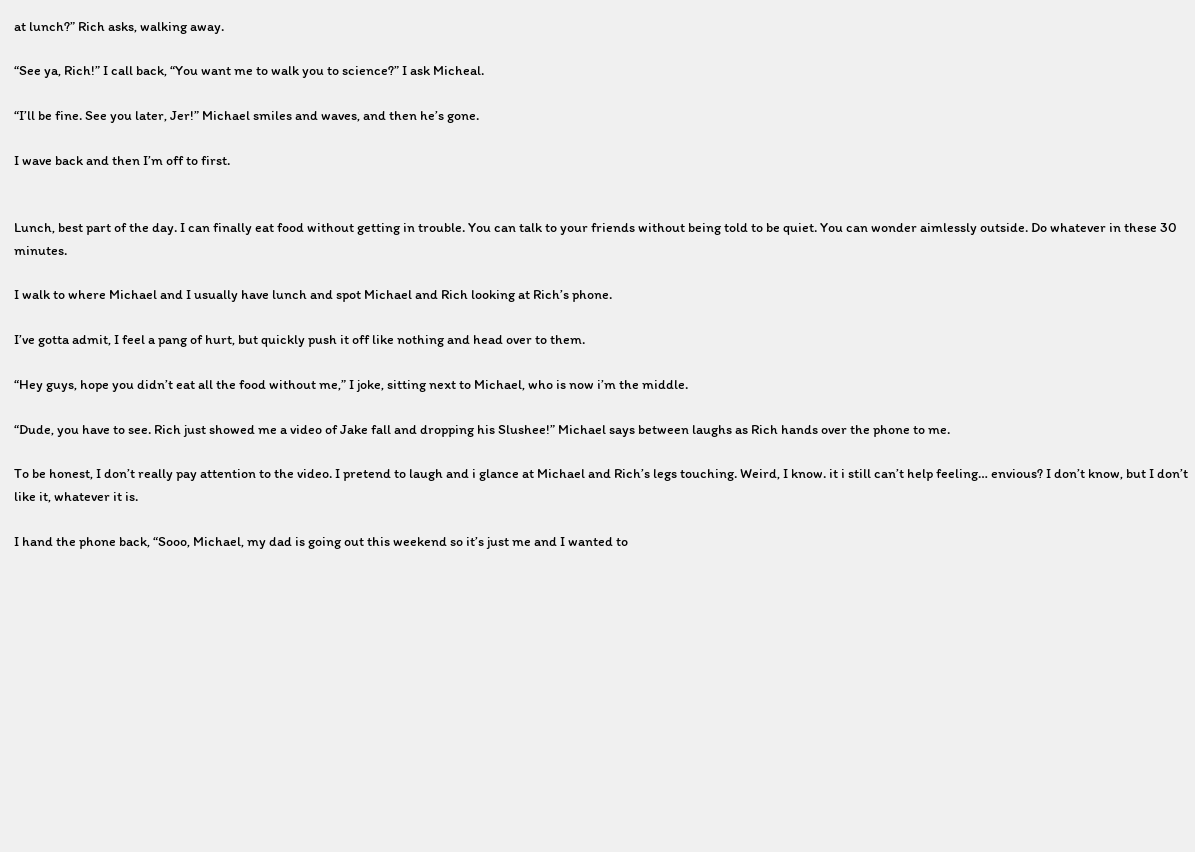at lunch?” Rich asks, walking away.

“See ya, Rich!” I call back, “You want me to walk you to science?” I ask Micheal.

“I’ll be fine. See you later, Jer!” Michael smiles and waves, and then he’s gone.

I wave back and then I’m off to first.


Lunch, best part of the day. I can finally eat food without getting in trouble. You can talk to your friends without being told to be quiet. You can wonder aimlessly outside. Do whatever in these 30 minutes.

I walk to where Michael and I usually have lunch and spot Michael and Rich looking at Rich’s phone.

I’ve gotta admit, I feel a pang of hurt, but quickly push it off like nothing and head over to them.

“Hey guys, hope you didn’t eat all the food without me,” I joke, sitting next to Michael, who is now i’m the middle.

“Dude, you have to see. Rich just showed me a video of Jake fall and dropping his Slushee!” Michael says between laughs as Rich hands over the phone to me.

To be honest, I don’t really pay attention to the video. I pretend to laugh and i glance at Michael and Rich’s legs touching. Weird, I know. it i still can’t help feeling… envious? I don’t know, but I don’t like it, whatever it is.

I hand the phone back, “Sooo, Michael, my dad is going out this weekend so it’s just me and I wanted to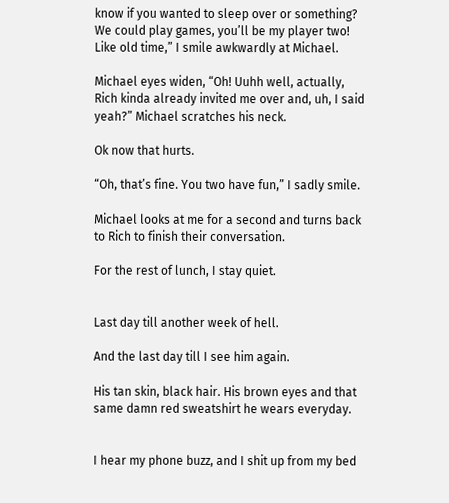know if you wanted to sleep over or something? We could play games, you’ll be my player two! Like old time,” I smile awkwardly at Michael.

Michael eyes widen, “Oh! Uuhh well, actually, Rich kinda already invited me over and, uh, I said yeah?” Michael scratches his neck.

Ok now that hurts.

“Oh, that’s fine. You two have fun,” I sadly smile.

Michael looks at me for a second and turns back to Rich to finish their conversation.

For the rest of lunch, I stay quiet.


Last day till another week of hell.

And the last day till I see him again.

His tan skin, black hair. His brown eyes and that same damn red sweatshirt he wears everyday.


I hear my phone buzz, and I shit up from my bed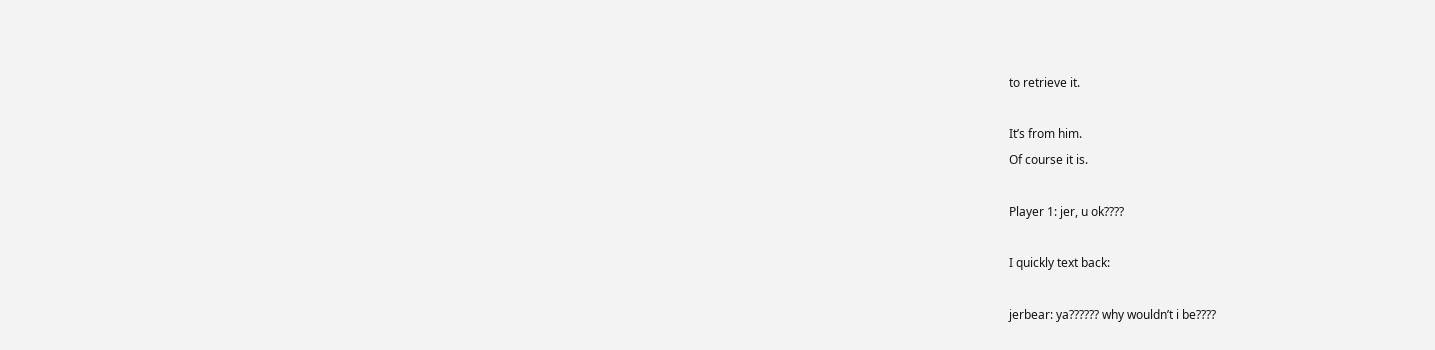to retrieve it.

It’s from him.
Of course it is.

Player 1: jer, u ok????

I quickly text back:

jerbear: ya?????? why wouldn’t i be????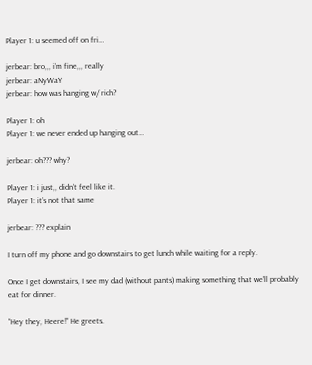Player 1: u seemed off on fri…

jerbear: bro,,, i’m fine,,, really
jerbear: aNyWaY
jerbear: how was hanging w/ rich?

Player 1: oh
Player 1: we never ended up hanging out…

jerbear: oh??? why?

Player 1: i just,, didn’t feel like it.
Player 1: it’s not that same

jerbear: ??? explain

I turn off my phone and go downstairs to get lunch while waiting for a reply.

Once I get downstairs, I see my dad (without pants) making something that we’ll probably eat for dinner.

“Hey they, Heere!” He greets.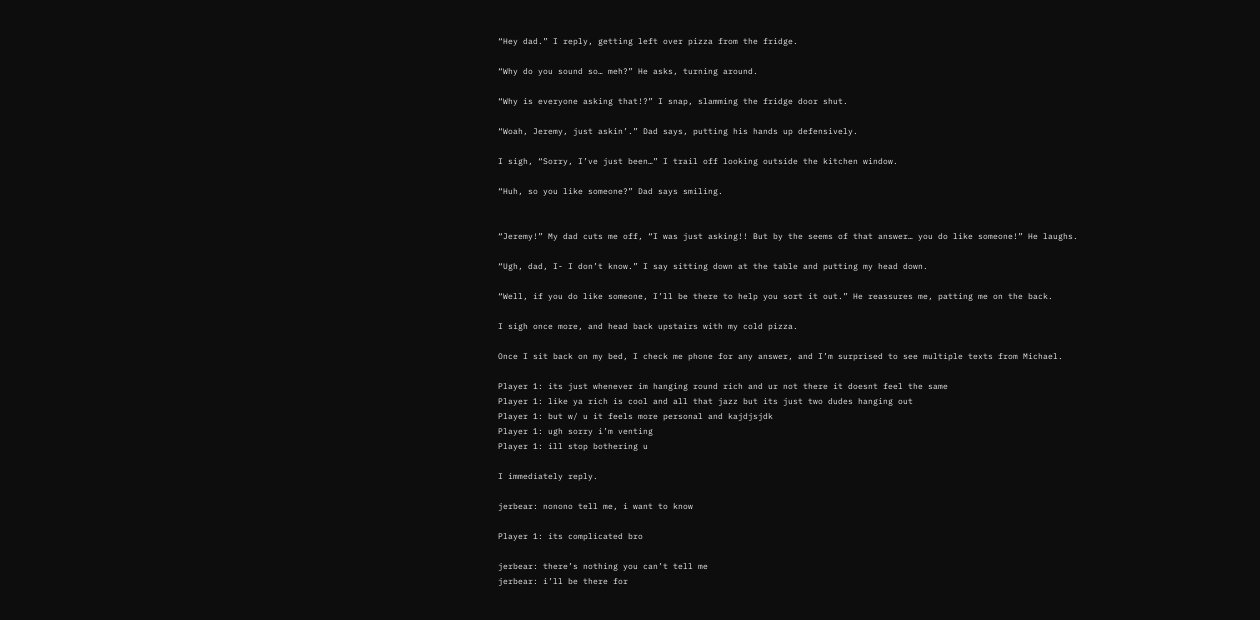“Hey dad.” I reply, getting left over pizza from the fridge.

“Why do you sound so… meh?” He asks, turning around.

“Why is everyone asking that!?” I snap, slamming the fridge door shut.

“Woah, Jeremy, just askin’.” Dad says, putting his hands up defensively.

I sigh, “Sorry, I’ve just been…” I trail off looking outside the kitchen window.

“Huh, so you like someone?” Dad says smiling.


“Jeremy!” My dad cuts me off, “I was just asking!! But by the seems of that answer… you do like someone!” He laughs.

“Ugh, dad, I- I don’t know.” I say sitting down at the table and putting my head down.

“Well, if you do like someone, I’ll be there to help you sort it out.” He reassures me, patting me on the back.

I sigh once more, and head back upstairs with my cold pizza.

Once I sit back on my bed, I check me phone for any answer, and I’m surprised to see multiple texts from Michael.

Player 1: its just whenever im hanging round rich and ur not there it doesnt feel the same
Player 1: like ya rich is cool and all that jazz but its just two dudes hanging out
Player 1: but w/ u it feels more personal and kajdjsjdk
Player 1: ugh sorry i’m venting
Player 1: ill stop bothering u

I immediately reply.

jerbear: nonono tell me, i want to know

Player 1: its complicated bro

jerbear: there’s nothing you can’t tell me
jerbear: i’ll be there for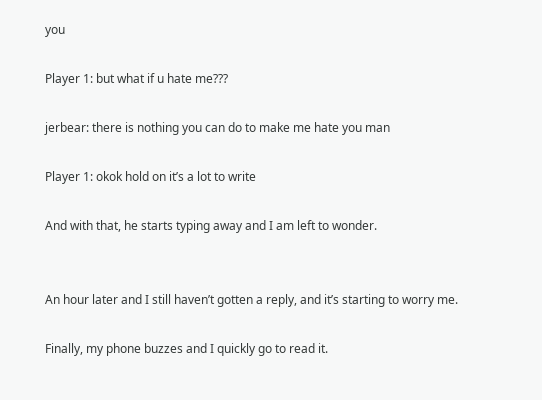you

Player 1: but what if u hate me???

jerbear: there is nothing you can do to make me hate you man

Player 1: okok hold on it’s a lot to write

And with that, he starts typing away and I am left to wonder.


An hour later and I still haven’t gotten a reply, and it’s starting to worry me.

Finally, my phone buzzes and I quickly go to read it.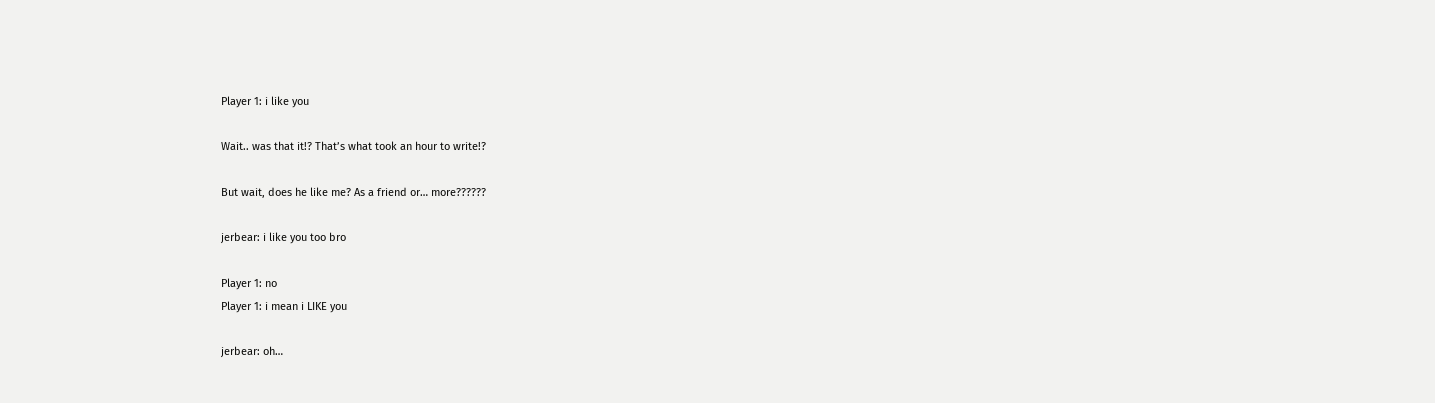Player 1: i like you

Wait.. was that it!? That’s what took an hour to write!?

But wait, does he like me? As a friend or… more??????

jerbear: i like you too bro

Player 1: no
Player 1: i mean i LIKE you

jerbear: oh…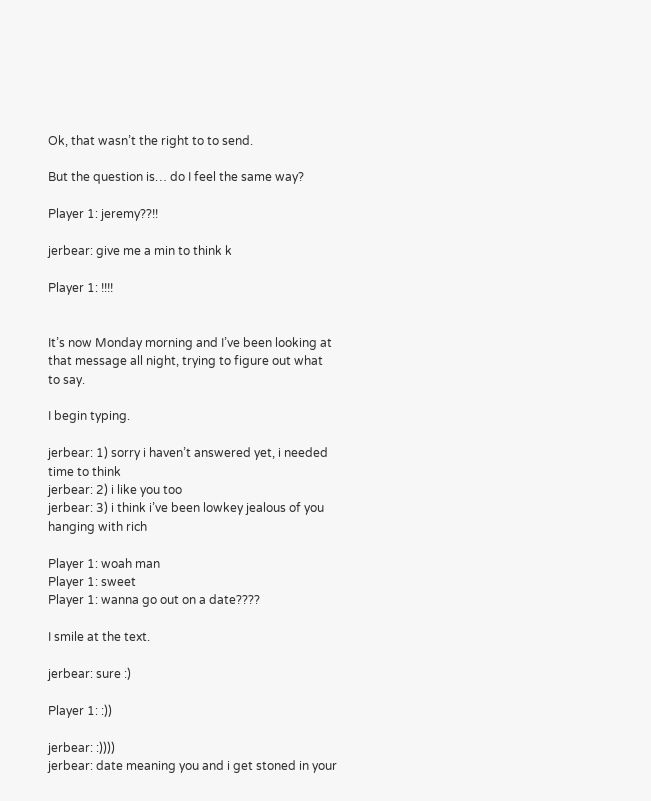Ok, that wasn’t the right to to send.

But the question is… do I feel the same way?

Player 1: jeremy??!!

jerbear: give me a min to think k

Player 1: !!!!


It’s now Monday morning and I’ve been looking at that message all night, trying to figure out what to say.

I begin typing.

jerbear: 1) sorry i haven’t answered yet, i needed time to think
jerbear: 2) i like you too
jerbear: 3) i think i’ve been lowkey jealous of you hanging with rich

Player 1: woah man
Player 1: sweet
Player 1: wanna go out on a date????

I smile at the text.

jerbear: sure :)

Player 1: :))

jerbear: :))))
jerbear: date meaning you and i get stoned in your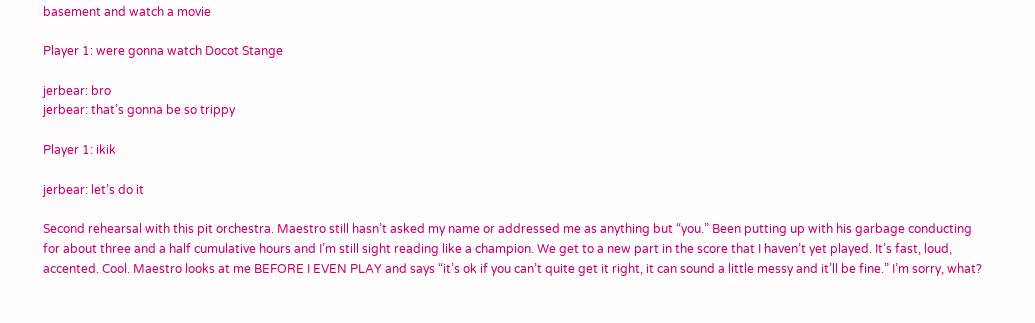basement and watch a movie

Player 1: were gonna watch Docot Stange

jerbear: bro
jerbear: that’s gonna be so trippy

Player 1: ikik

jerbear: let’s do it

Second rehearsal with this pit orchestra. Maestro still hasn’t asked my name or addressed me as anything but “you.” Been putting up with his garbage conducting for about three and a half cumulative hours and I’m still sight reading like a champion. We get to a new part in the score that I haven’t yet played. It’s fast, loud, accented. Cool. Maestro looks at me BEFORE I EVEN PLAY and says “it’s ok if you can’t quite get it right, it can sound a little messy and it’ll be fine.” I’m sorry, what?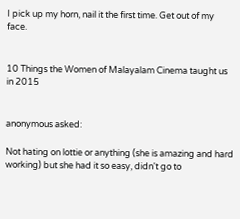I pick up my horn, nail it the first time. Get out of my face.


10 Things the Women of Malayalam Cinema taught us in 2015


anonymous asked:

Not hating on lottie or anything (she is amazing and hard working) but she had it so easy, didn't go to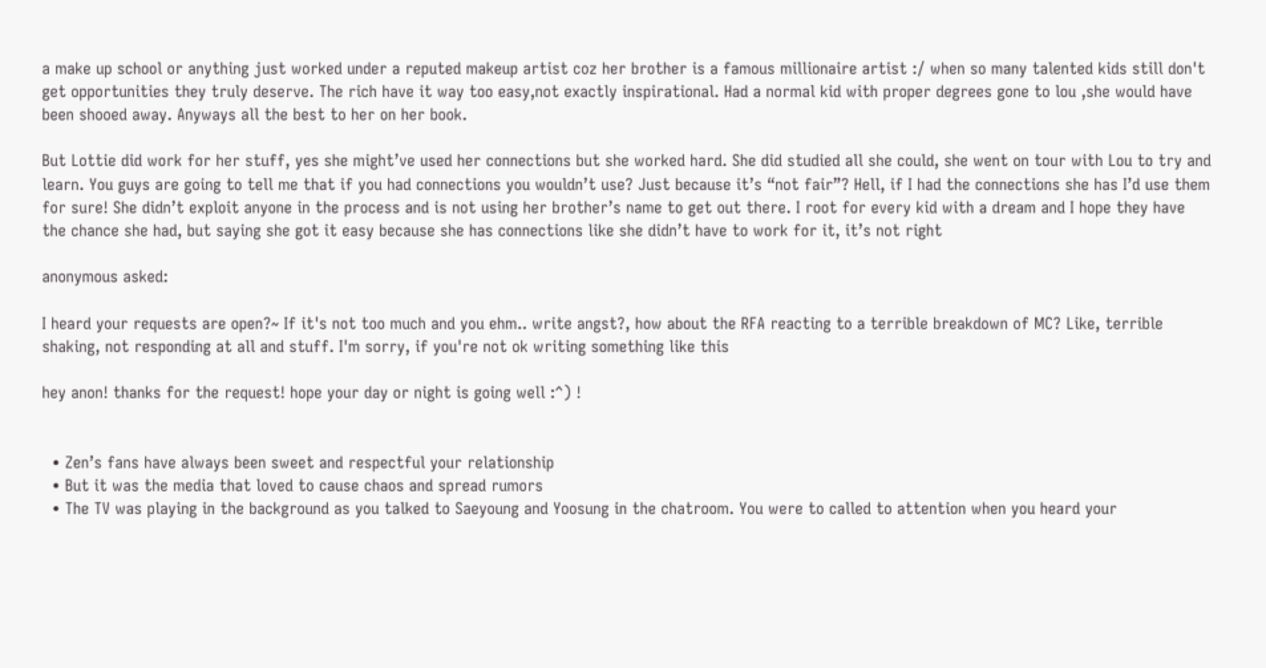a make up school or anything just worked under a reputed makeup artist coz her brother is a famous millionaire artist :/ when so many talented kids still don't get opportunities they truly deserve. The rich have it way too easy,not exactly inspirational. Had a normal kid with proper degrees gone to lou ,she would have been shooed away. Anyways all the best to her on her book.

But Lottie did work for her stuff, yes she might’ve used her connections but she worked hard. She did studied all she could, she went on tour with Lou to try and learn. You guys are going to tell me that if you had connections you wouldn’t use? Just because it’s “not fair”? Hell, if I had the connections she has I’d use them for sure! She didn’t exploit anyone in the process and is not using her brother’s name to get out there. I root for every kid with a dream and I hope they have the chance she had, but saying she got it easy because she has connections like she didn’t have to work for it, it’s not right

anonymous asked:

I heard your requests are open?~ If it's not too much and you ehm.. write angst?, how about the RFA reacting to a terrible breakdown of MC? Like, terrible shaking, not responding at all and stuff. I'm sorry, if you're not ok writing something like this

hey anon! thanks for the request! hope your day or night is going well :^) !


  • Zen’s fans have always been sweet and respectful your relationship
  • But it was the media that loved to cause chaos and spread rumors
  • The TV was playing in the background as you talked to Saeyoung and Yoosung in the chatroom. You were to called to attention when you heard your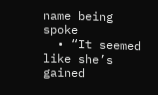name being spoke
  • “It seemed like she’s gained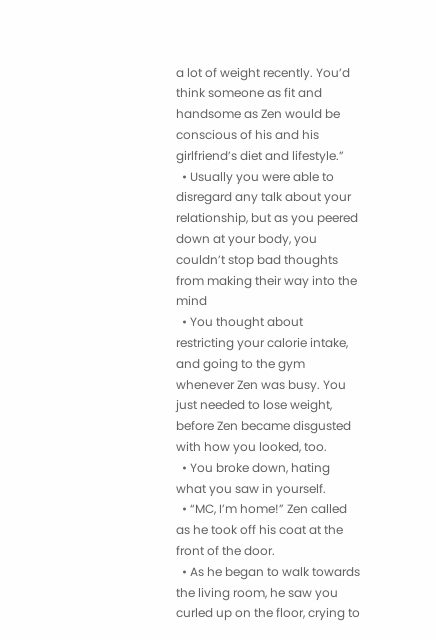a lot of weight recently. You’d think someone as fit and handsome as Zen would be conscious of his and his girlfriend’s diet and lifestyle.”
  • Usually you were able to disregard any talk about your relationship, but as you peered down at your body, you couldn’t stop bad thoughts from making their way into the mind
  • You thought about restricting your calorie intake, and going to the gym whenever Zen was busy. You just needed to lose weight, before Zen became disgusted with how you looked, too.
  • You broke down, hating what you saw in yourself.
  • “MC, I’m home!” Zen called as he took off his coat at the front of the door.
  • As he began to walk towards the living room, he saw you curled up on the floor, crying to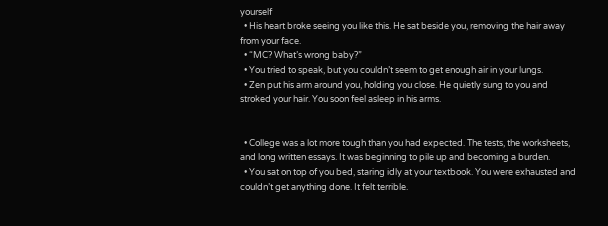yourself
  • His heart broke seeing you like this. He sat beside you, removing the hair away from your face.
  • “MC? What’s wrong baby?”
  • You tried to speak, but you couldn’t seem to get enough air in your lungs.
  • Zen put his arm around you, holding you close. He quietly sung to you and stroked your hair. You soon feel asleep in his arms.


  • College was a lot more tough than you had expected. The tests, the worksheets, and long written essays. It was beginning to pile up and becoming a burden.
  • You sat on top of you bed, staring idly at your textbook. You were exhausted and couldn’t get anything done. It felt terrible.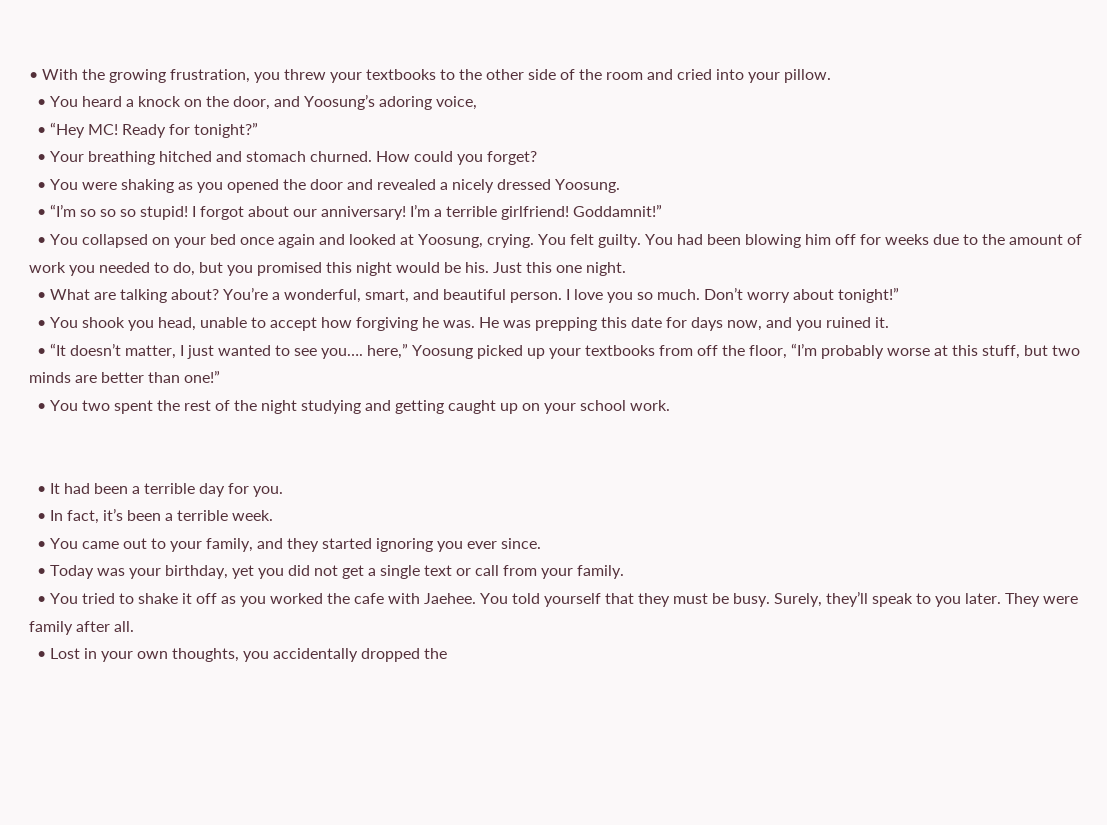• With the growing frustration, you threw your textbooks to the other side of the room and cried into your pillow.
  • You heard a knock on the door, and Yoosung’s adoring voice,
  • “Hey MC! Ready for tonight?”
  • Your breathing hitched and stomach churned. How could you forget?
  • You were shaking as you opened the door and revealed a nicely dressed Yoosung.
  • “I’m so so so stupid! I forgot about our anniversary! I’m a terrible girlfriend! Goddamnit!”
  • You collapsed on your bed once again and looked at Yoosung, crying. You felt guilty. You had been blowing him off for weeks due to the amount of work you needed to do, but you promised this night would be his. Just this one night.
  • What are talking about? You’re a wonderful, smart, and beautiful person. I love you so much. Don’t worry about tonight!”
  • You shook you head, unable to accept how forgiving he was. He was prepping this date for days now, and you ruined it.
  • “It doesn’t matter, I just wanted to see you…. here,” Yoosung picked up your textbooks from off the floor, “I’m probably worse at this stuff, but two minds are better than one!”
  • You two spent the rest of the night studying and getting caught up on your school work.


  • It had been a terrible day for you.
  • In fact, it’s been a terrible week.
  • You came out to your family, and they started ignoring you ever since.
  • Today was your birthday, yet you did not get a single text or call from your family.
  • You tried to shake it off as you worked the cafe with Jaehee. You told yourself that they must be busy. Surely, they’ll speak to you later. They were family after all.
  • Lost in your own thoughts, you accidentally dropped the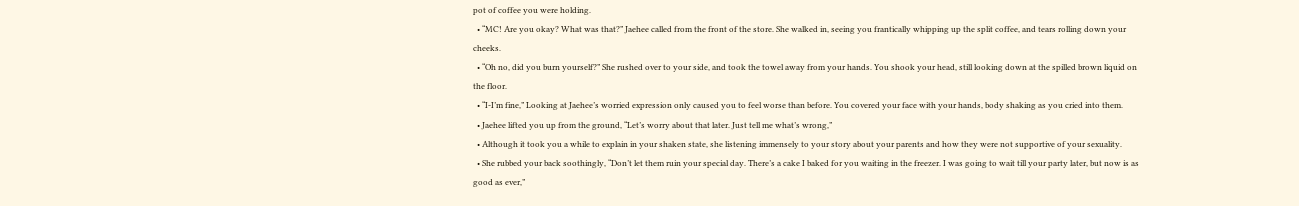pot of coffee you were holding.
  • “MC! Are you okay? What was that?” Jaehee called from the front of the store. She walked in, seeing you frantically whipping up the split coffee, and tears rolling down your cheeks.
  • “Oh no, did you burn yourself?” She rushed over to your side, and took the towel away from your hands. You shook your head, still looking down at the spilled brown liquid on the floor.
  • “I-I’m fine,” Looking at Jaehee’s worried expression only caused you to feel worse than before. You covered your face with your hands, body shaking as you cried into them.
  • Jaehee lifted you up from the ground, “Let’s worry about that later. Just tell me what’s wrong,”
  • Although it took you a while to explain in your shaken state, she listening immensely to your story about your parents and how they were not supportive of your sexuality.
  • She rubbed your back soothingly, “Don’t let them ruin your special day. There’s a cake I baked for you waiting in the freezer. I was going to wait till your party later, but now is as good as ever,”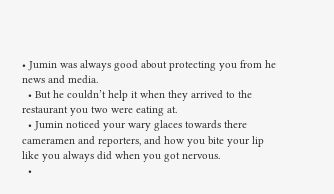• Jumin was always good about protecting you from he news and media.
  • But he couldn’t help it when they arrived to the restaurant you two were eating at.
  • Jumin noticed your wary glaces towards there cameramen and reporters, and how you bite your lip like you always did when you got nervous.
  •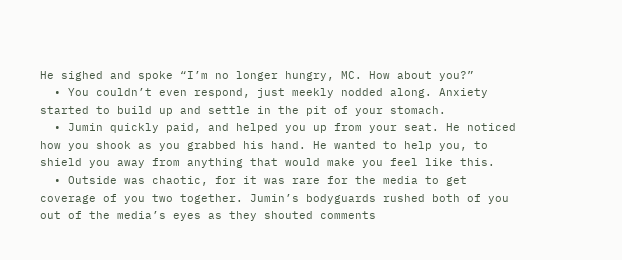He sighed and spoke “I’m no longer hungry, MC. How about you?”
  • You couldn’t even respond, just meekly nodded along. Anxiety started to build up and settle in the pit of your stomach.
  • Jumin quickly paid, and helped you up from your seat. He noticed how you shook as you grabbed his hand. He wanted to help you, to shield you away from anything that would make you feel like this.
  • Outside was chaotic, for it was rare for the media to get coverage of you two together. Jumin’s bodyguards rushed both of you out of the media’s eyes as they shouted comments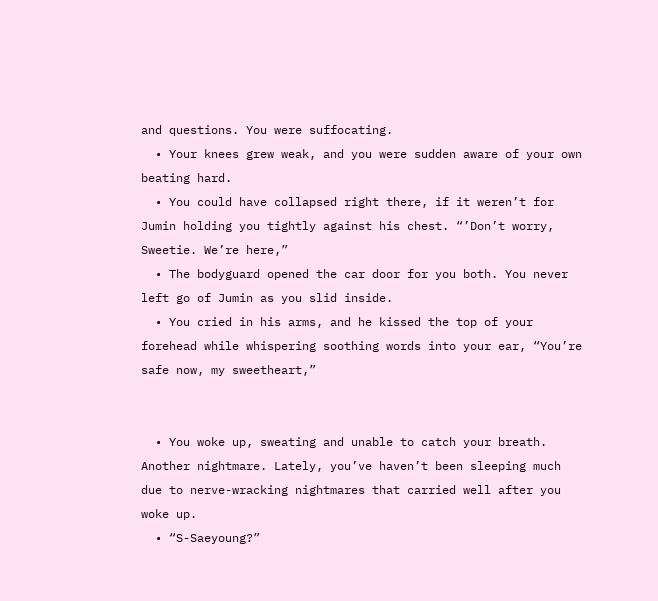and questions. You were suffocating.
  • Your knees grew weak, and you were sudden aware of your own beating hard.
  • You could have collapsed right there, if it weren’t for Jumin holding you tightly against his chest. “’Don’t worry, Sweetie. We’re here,”
  • The bodyguard opened the car door for you both. You never left go of Jumin as you slid inside.
  • You cried in his arms, and he kissed the top of your forehead while whispering soothing words into your ear, “You’re safe now, my sweetheart,”


  • You woke up, sweating and unable to catch your breath. Another nightmare. Lately, you’ve haven’t been sleeping much due to nerve-wracking nightmares that carried well after you woke up.
  • “S-Saeyoung?”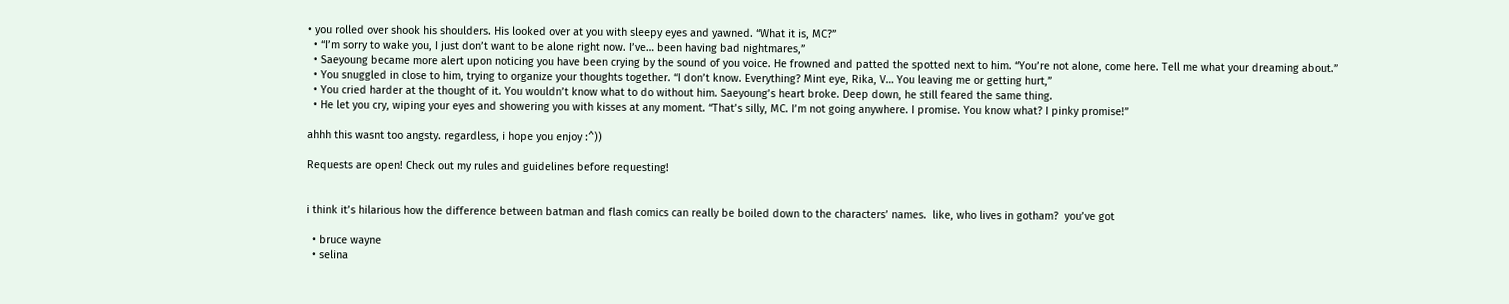• you rolled over shook his shoulders. His looked over at you with sleepy eyes and yawned. “What it is, MC?”
  • “I’m sorry to wake you, I just don’t want to be alone right now. I’ve… been having bad nightmares,”
  • Saeyoung became more alert upon noticing you have been crying by the sound of you voice. He frowned and patted the spotted next to him. “You’re not alone, come here. Tell me what your dreaming about.”
  • You snuggled in close to him, trying to organize your thoughts together. “I don’t know. Everything? Mint eye, Rika, V… You leaving me or getting hurt,”
  • You cried harder at the thought of it. You wouldn’t know what to do without him. Saeyoung’s heart broke. Deep down, he still feared the same thing.
  • He let you cry, wiping your eyes and showering you with kisses at any moment. “That’s silly, MC. I’m not going anywhere. I promise. You know what? I pinky promise!”

ahhh this wasnt too angsty. regardless, i hope you enjoy :^))

Requests are open! Check out my rules and guidelines before requesting!


i think it’s hilarious how the difference between batman and flash comics can really be boiled down to the characters’ names.  like, who lives in gotham?  you’ve got

  • bruce wayne
  • selina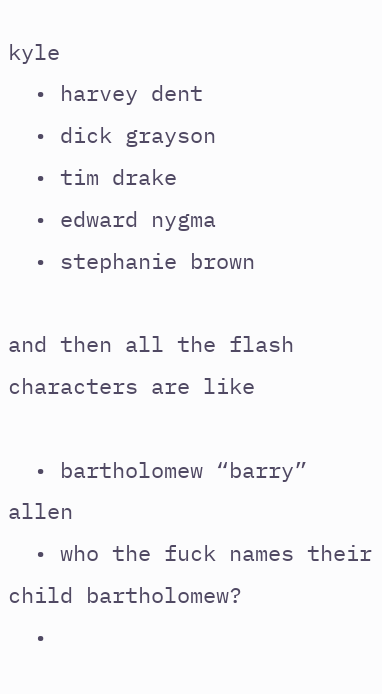kyle
  • harvey dent
  • dick grayson
  • tim drake
  • edward nygma
  • stephanie brown

and then all the flash characters are like

  • bartholomew “barry” allen
  • who the fuck names their child bartholomew?
  •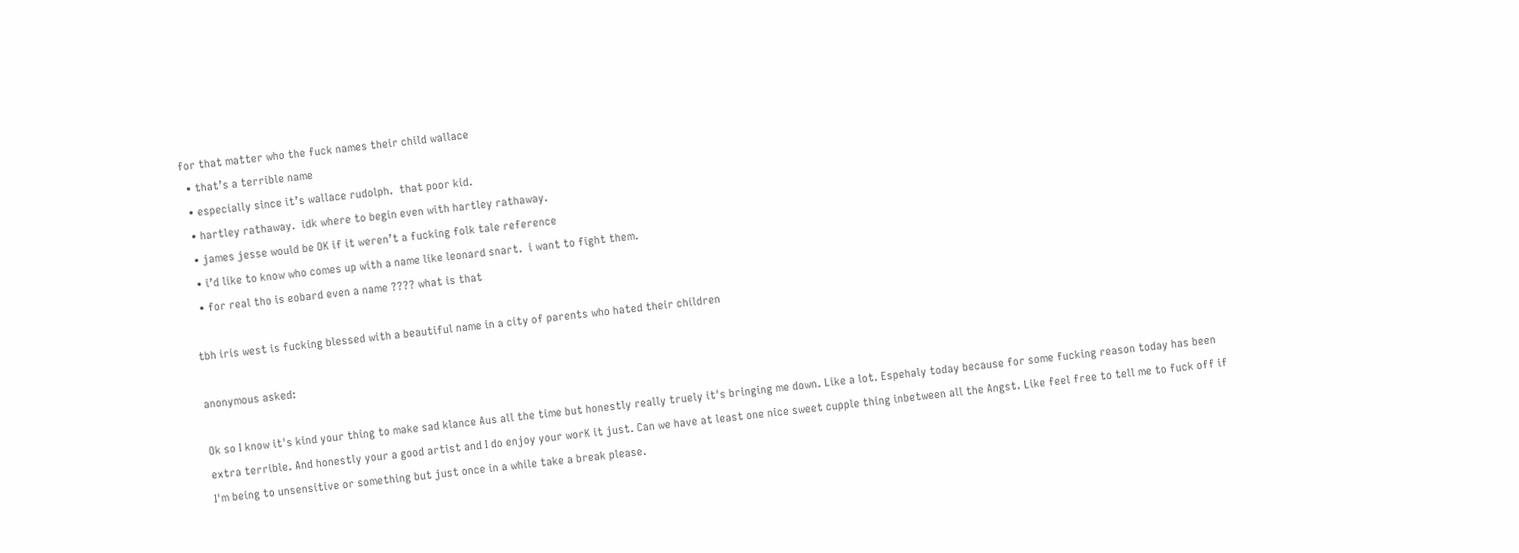for that matter who the fuck names their child wallace
  • that’s a terrible name
  • especially since it’s wallace rudolph.  that poor kid.
  • hartley rathaway.  idk where to begin even with hartley rathaway.
  • james jesse would be OK if it weren’t a fucking folk tale reference
  • i’d like to know who comes up with a name like leonard snart.  i want to fight them.
  • for real tho is eobard even a name ???? what is that

tbh iris west is fucking blessed with a beautiful name in a city of parents who hated their children

anonymous asked:

Ok so I know it's kind your thing to make sad klance Aus all the time but honestly really truely it's bringing me down. Like a lot. Espehaly today because for some fucking reason today has been extra terrible. And honestly your a good artist and I do enjoy your worK it just. Can we have at least one nice sweet cupple thing inbetween all the Angst. Like feel free to tell me to fuck off if I'm being to unsensitive or something but just once in a while take a break please.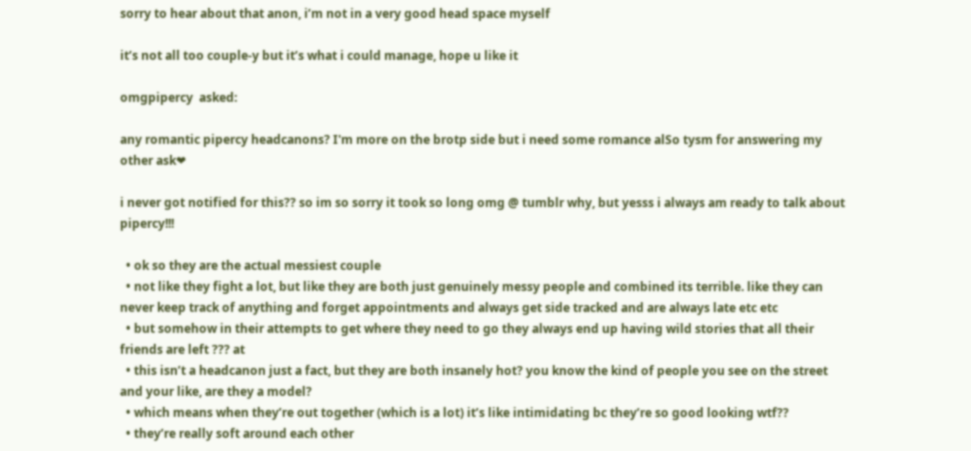sorry to hear about that anon, i’m not in a very good head space myself

it’s not all too couple-y but it’s what i could manage, hope u like it

omgpipercy  asked:

any romantic pipercy headcanons? I'm more on the brotp side but i need some romance alSo tysm for answering my other ask❤

i never got notified for this?? so im so sorry it took so long omg @ tumblr why, but yesss i always am ready to talk about pipercy!!!

  • ok so they are the actual messiest couple
  • not like they fight a lot, but like they are both just genuinely messy people and combined its terrible. like they can never keep track of anything and forget appointments and always get side tracked and are always late etc etc
  • but somehow in their attempts to get where they need to go they always end up having wild stories that all their friends are left ??? at
  • this isn’t a headcanon just a fact, but they are both insanely hot? you know the kind of people you see on the street and your like, are they a model?
  • which means when they’re out together (which is a lot) it’s like intimidating bc they’re so good looking wtf??
  • they’re really soft around each other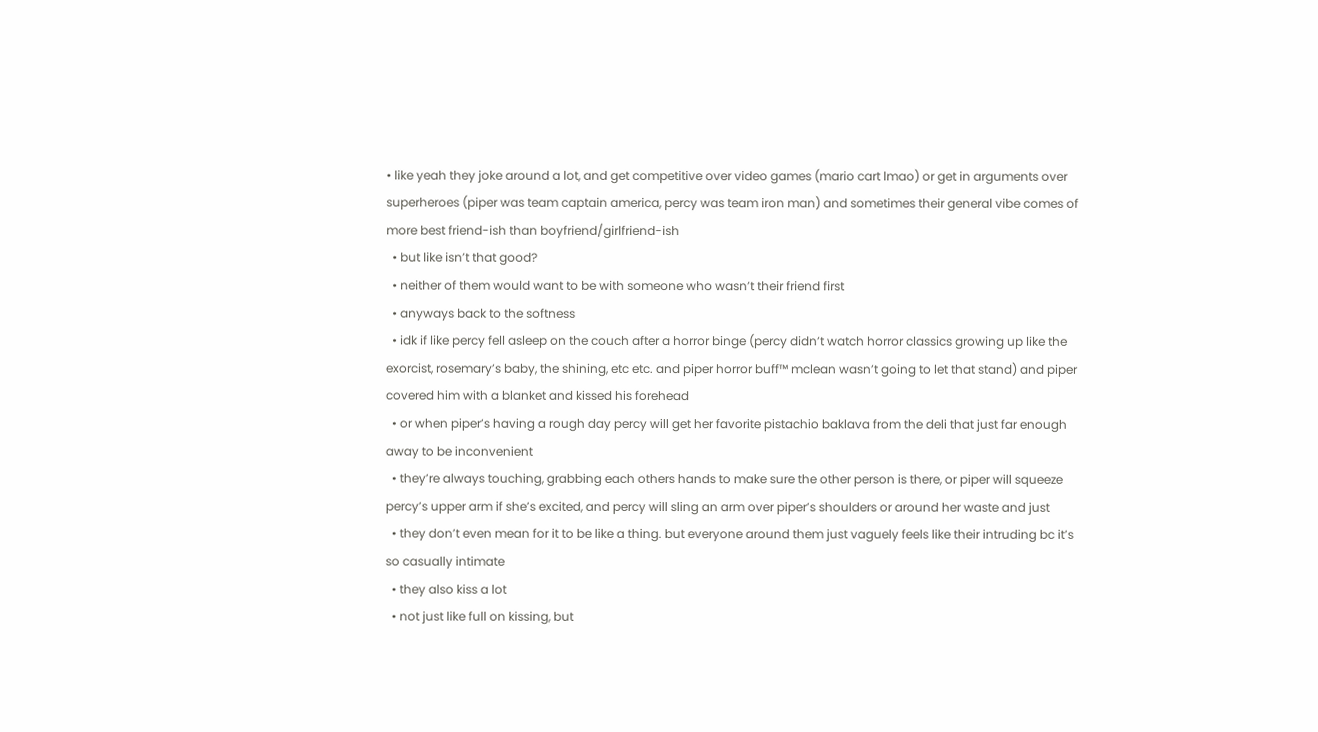• like yeah they joke around a lot, and get competitive over video games (mario cart lmao) or get in arguments over superheroes (piper was team captain america, percy was team iron man) and sometimes their general vibe comes of more best friend-ish than boyfriend/girlfriend-ish
  • but like isn’t that good?
  • neither of them would want to be with someone who wasn’t their friend first
  • anyways back to the softness
  • idk if like percy fell asleep on the couch after a horror binge (percy didn’t watch horror classics growing up like the exorcist, rosemary’s baby, the shining, etc etc. and piper horror buff™ mclean wasn’t going to let that stand) and piper covered him with a blanket and kissed his forehead
  • or when piper’s having a rough day percy will get her favorite pistachio baklava from the deli that just far enough away to be inconvenient
  • they’re always touching, grabbing each others hands to make sure the other person is there, or piper will squeeze percy’s upper arm if she’s excited, and percy will sling an arm over piper’s shoulders or around her waste and just
  • they don’t even mean for it to be like a thing. but everyone around them just vaguely feels like their intruding bc it’s so casually intimate
  • they also kiss a lot
  • not just like full on kissing, but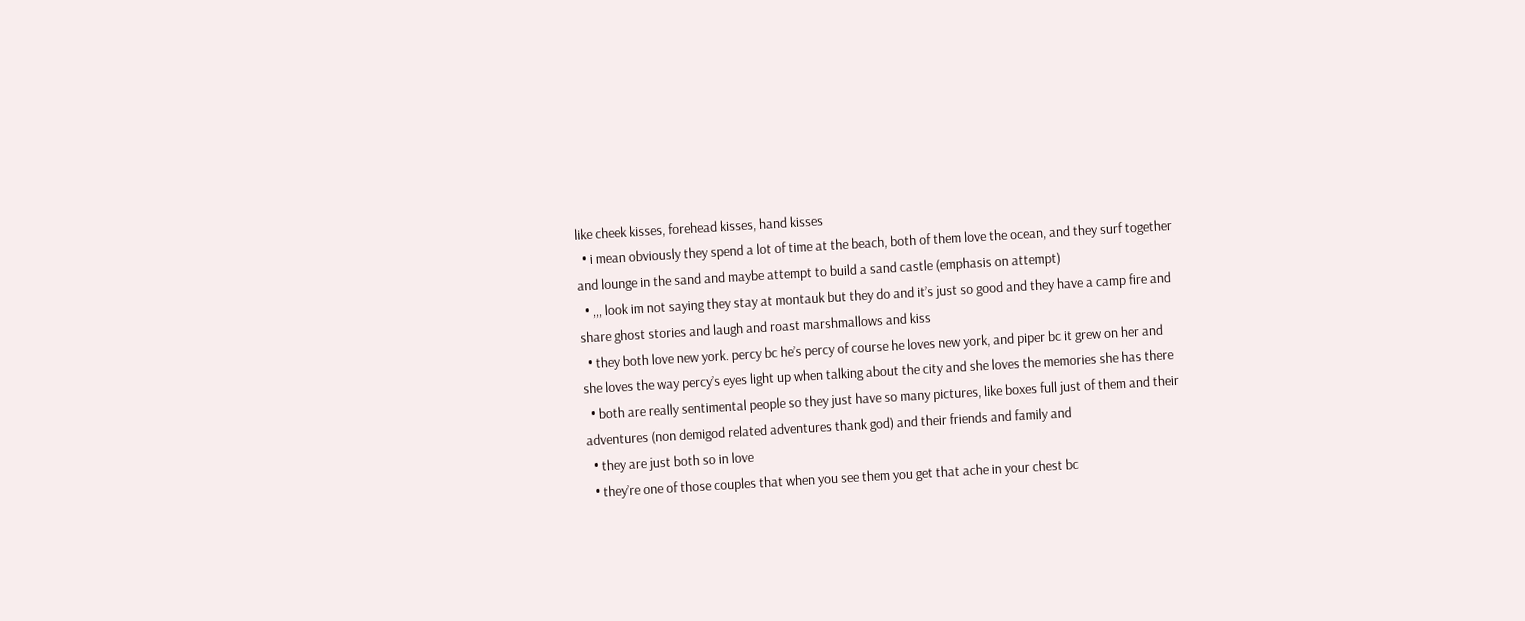like cheek kisses, forehead kisses, hand kisses
  • i mean obviously they spend a lot of time at the beach, both of them love the ocean, and they surf together and lounge in the sand and maybe attempt to build a sand castle (emphasis on attempt)
  • ,,, look im not saying they stay at montauk but they do and it’s just so good and they have a camp fire and share ghost stories and laugh and roast marshmallows and kiss
  • they both love new york. percy bc he’s percy of course he loves new york, and piper bc it grew on her and she loves the way percy’s eyes light up when talking about the city and she loves the memories she has there
  • both are really sentimental people so they just have so many pictures, like boxes full just of them and their adventures (non demigod related adventures thank god) and their friends and family and
  • they are just both so in love
  • they’re one of those couples that when you see them you get that ache in your chest bc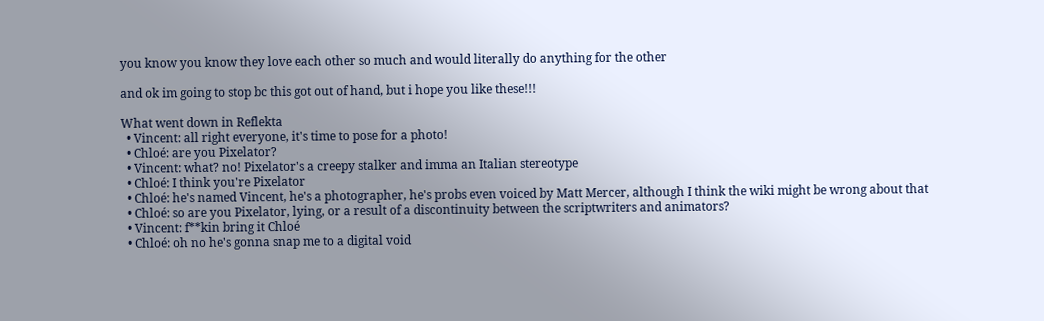you know you know they love each other so much and would literally do anything for the other

and ok im going to stop bc this got out of hand, but i hope you like these!!!

What went down in Reflekta
  • Vincent: all right everyone, it's time to pose for a photo!
  • Chloé: are you Pixelator?
  • Vincent: what? no! Pixelator's a creepy stalker and imma an Italian stereotype
  • Chloé: I think you're Pixelator
  • Chloé: he's named Vincent, he's a photographer, he's probs even voiced by Matt Mercer, although I think the wiki might be wrong about that
  • Chloé: so are you Pixelator, lying, or a result of a discontinuity between the scriptwriters and animators?
  • Vincent: f**kin bring it Chloé
  • Chloé: oh no he's gonna snap me to a digital void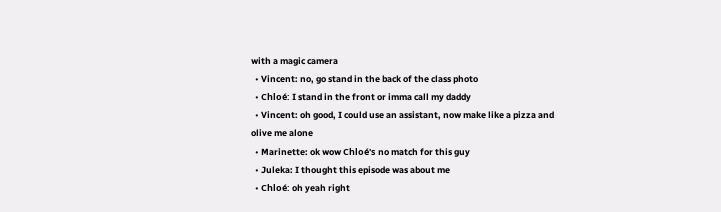with a magic camera
  • Vincent: no, go stand in the back of the class photo
  • Chloé: I stand in the front or imma call my daddy
  • Vincent: oh good, I could use an assistant, now make like a pizza and olive me alone
  • Marinette: ok wow Chloé's no match for this guy
  • Juleka: I thought this episode was about me
  • Chloé: oh yeah right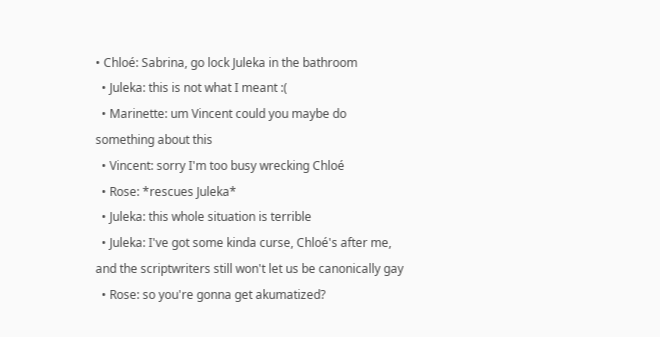• Chloé: Sabrina, go lock Juleka in the bathroom
  • Juleka: this is not what I meant :(
  • Marinette: um Vincent could you maybe do something about this
  • Vincent: sorry I'm too busy wrecking Chloé
  • Rose: *rescues Juleka*
  • Juleka: this whole situation is terrible
  • Juleka: I've got some kinda curse, Chloé's after me, and the scriptwriters still won't let us be canonically gay
  • Rose: so you're gonna get akumatized?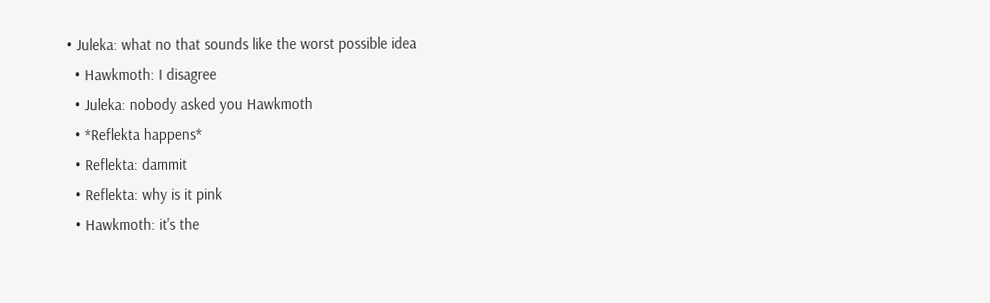• Juleka: what no that sounds like the worst possible idea
  • Hawkmoth: I disagree
  • Juleka: nobody asked you Hawkmoth
  • *Reflekta happens*
  • Reflekta: dammit
  • Reflekta: why is it pink
  • Hawkmoth: it's the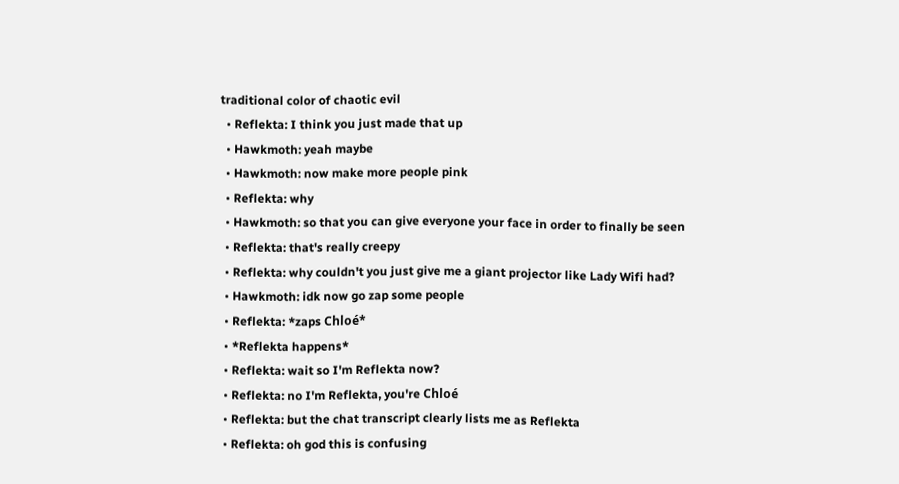traditional color of chaotic evil
  • Reflekta: I think you just made that up
  • Hawkmoth: yeah maybe
  • Hawkmoth: now make more people pink
  • Reflekta: why
  • Hawkmoth: so that you can give everyone your face in order to finally be seen
  • Reflekta: that's really creepy
  • Reflekta: why couldn't you just give me a giant projector like Lady Wifi had?
  • Hawkmoth: idk now go zap some people
  • Reflekta: *zaps Chloé*
  • *Reflekta happens*
  • Reflekta: wait so I'm Reflekta now?
  • Reflekta: no I'm Reflekta, you're Chloé
  • Reflekta: but the chat transcript clearly lists me as Reflekta
  • Reflekta: oh god this is confusing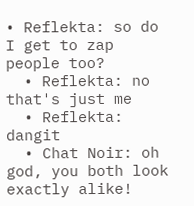• Reflekta: so do I get to zap people too?
  • Reflekta: no that's just me
  • Reflekta: dangit
  • Chat Noir: oh god, you both look exactly alike!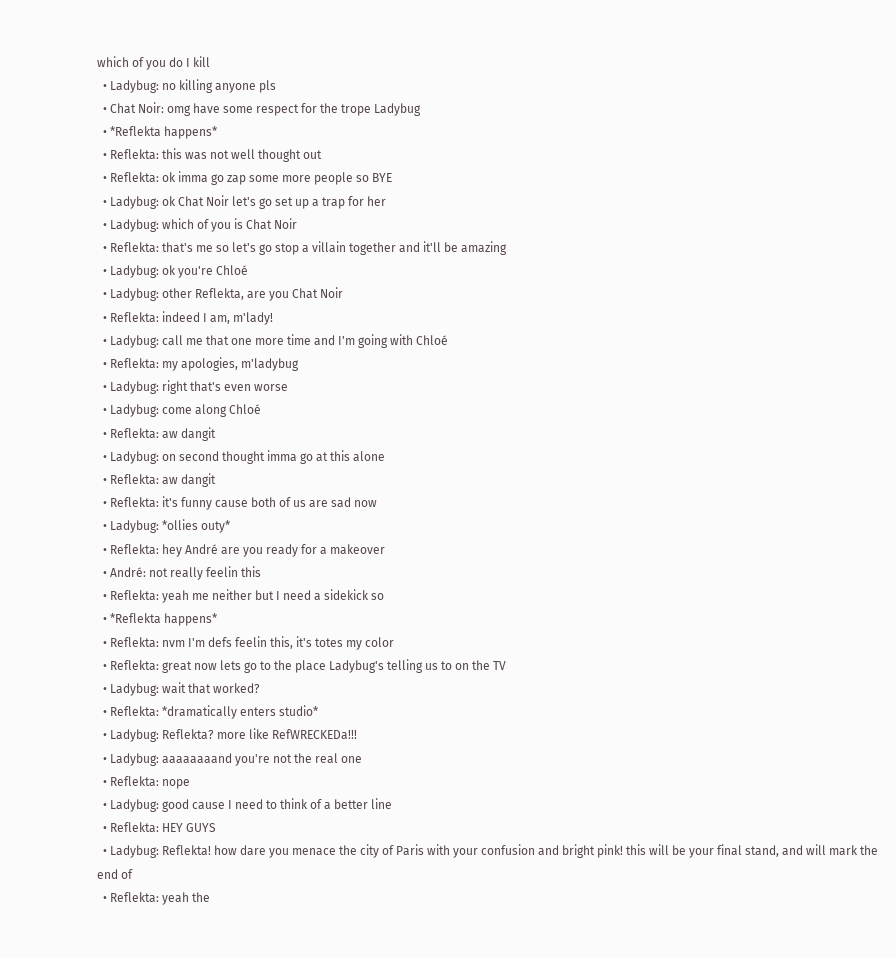which of you do I kill
  • Ladybug: no killing anyone pls
  • Chat Noir: omg have some respect for the trope Ladybug
  • *Reflekta happens*
  • Reflekta: this was not well thought out
  • Reflekta: ok imma go zap some more people so BYE
  • Ladybug: ok Chat Noir let's go set up a trap for her
  • Ladybug: which of you is Chat Noir
  • Reflekta: that's me so let's go stop a villain together and it'll be amazing
  • Ladybug: ok you're Chloé
  • Ladybug: other Reflekta, are you Chat Noir
  • Reflekta: indeed I am, m'lady!
  • Ladybug: call me that one more time and I'm going with Chloé
  • Reflekta: my apologies, m'ladybug
  • Ladybug: right that's even worse
  • Ladybug: come along Chloé
  • Reflekta: aw dangit
  • Ladybug: on second thought imma go at this alone
  • Reflekta: aw dangit
  • Reflekta: it's funny cause both of us are sad now
  • Ladybug: *ollies outy*
  • Reflekta: hey André are you ready for a makeover
  • André: not really feelin this
  • Reflekta: yeah me neither but I need a sidekick so
  • *Reflekta happens*
  • Reflekta: nvm I'm defs feelin this, it's totes my color
  • Reflekta: great now lets go to the place Ladybug's telling us to on the TV
  • Ladybug: wait that worked?
  • Reflekta: *dramatically enters studio*
  • Ladybug: Reflekta? more like RefWRECKEDa!!!
  • Ladybug: aaaaaaaand you're not the real one
  • Reflekta: nope
  • Ladybug: good cause I need to think of a better line
  • Reflekta: HEY GUYS
  • Ladybug: Reflekta! how dare you menace the city of Paris with your confusion and bright pink! this will be your final stand, and will mark the end of
  • Reflekta: yeah the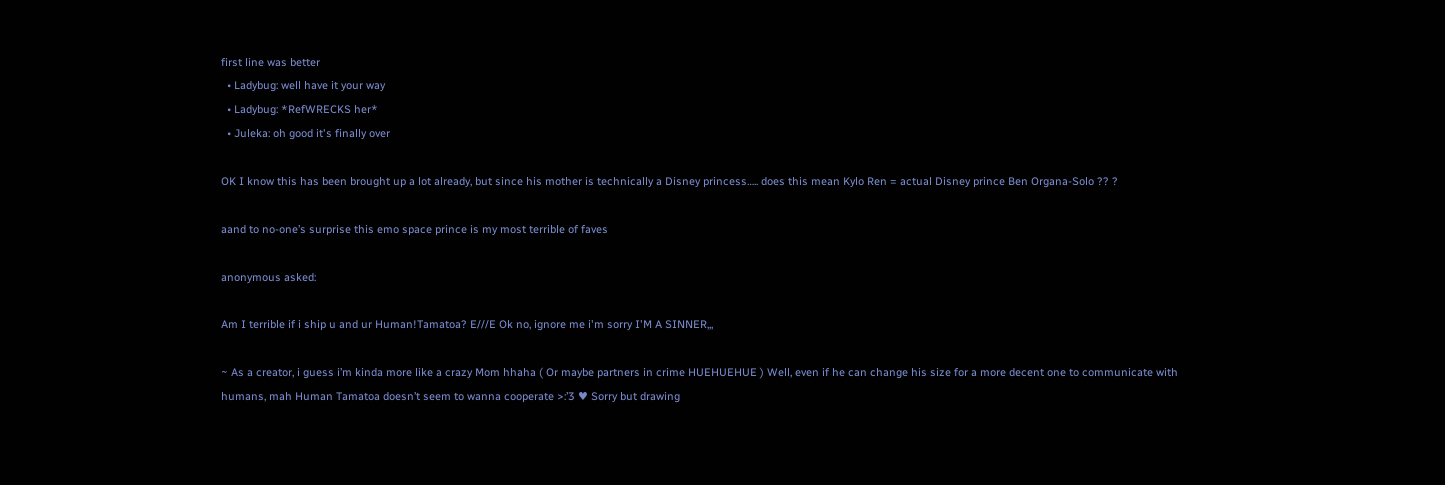first line was better
  • Ladybug: well have it your way
  • Ladybug: *RefWRECKS her*
  • Juleka: oh good it's finally over

OK I know this has been brought up a lot already, but since his mother is technically a Disney princess….. does this mean Kylo Ren = actual Disney prince Ben Organa-Solo ?? ?

aand to no-one’s surprise this emo space prince is my most terrible of faves

anonymous asked:

Am I terrible if i ship u and ur Human!Tamatoa? E///E Ok no, ignore me i'm sorry I'M A SINNER,,,

~ As a creator, i guess i’m kinda more like a crazy Mom hhaha ( Or maybe partners in crime HUEHUEHUE ) Well, even if he can change his size for a more decent one to communicate with humans, mah Human Tamatoa doesn’t seem to wanna cooperate >:’3 ♥ Sorry but drawing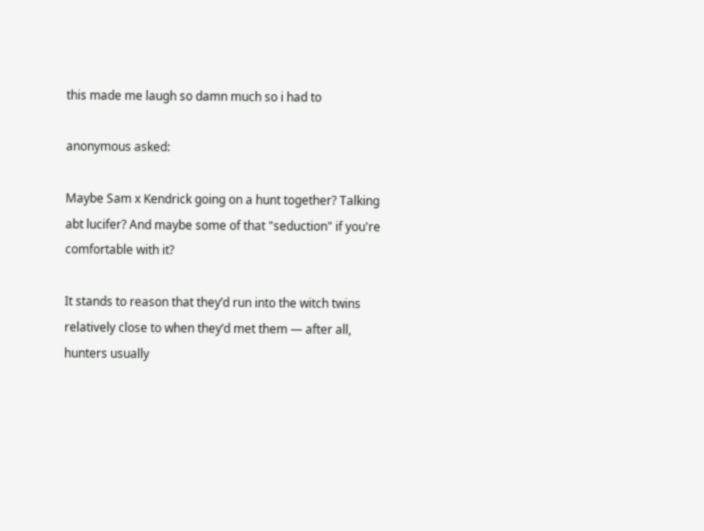this made me laugh so damn much so i had to

anonymous asked:

Maybe Sam x Kendrick going on a hunt together? Talking abt lucifer? And maybe some of that "seduction" if you're comfortable with it?

It stands to reason that they’d run into the witch twins relatively close to when they’d met them — after all, hunters usually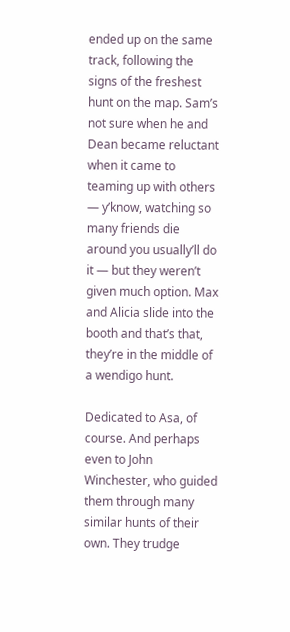ended up on the same track, following the signs of the freshest hunt on the map. Sam’s not sure when he and Dean became reluctant when it came to teaming up with others — y’know, watching so many friends die around you usually’ll do it — but they weren’t given much option. Max and Alicia slide into the booth and that’s that, they’re in the middle of a wendigo hunt.

Dedicated to Asa, of course. And perhaps even to John Winchester, who guided them through many similar hunts of their own. They trudge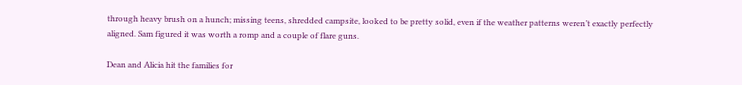through heavy brush on a hunch; missing teens, shredded campsite, looked to be pretty solid, even if the weather patterns weren’t exactly perfectly aligned. Sam figured it was worth a romp and a couple of flare guns.

Dean and Alicia hit the families for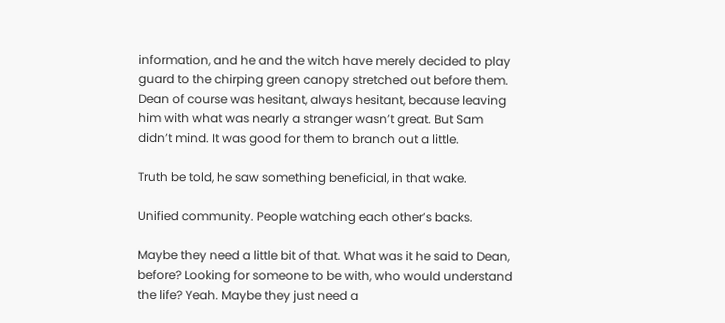information, and he and the witch have merely decided to play guard to the chirping green canopy stretched out before them. Dean of course was hesitant, always hesitant, because leaving him with what was nearly a stranger wasn’t great. But Sam didn’t mind. It was good for them to branch out a little.

Truth be told, he saw something beneficial, in that wake.

Unified community. People watching each other’s backs.

Maybe they need a little bit of that. What was it he said to Dean, before? Looking for someone to be with, who would understand the life? Yeah. Maybe they just need a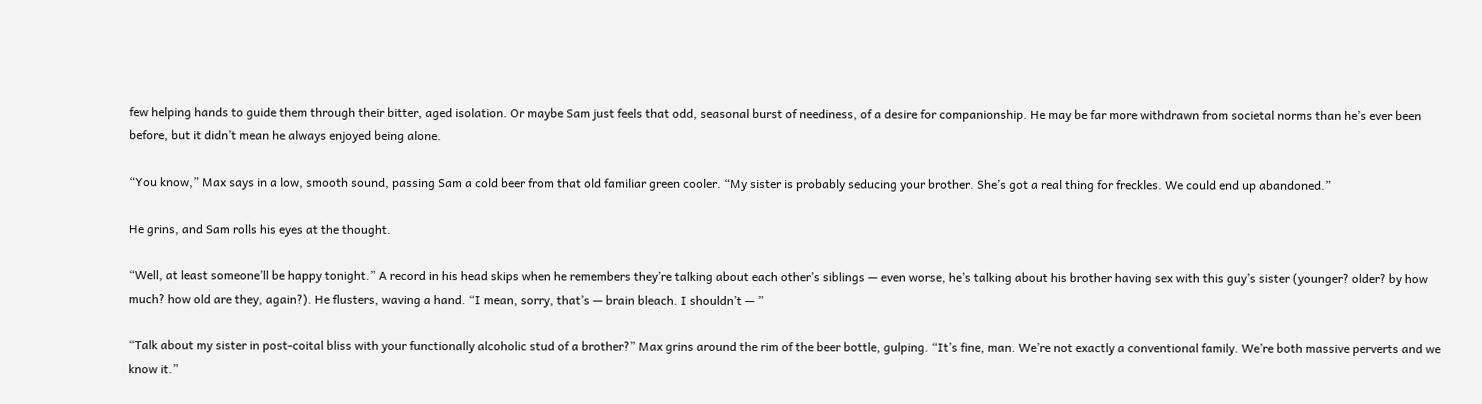few helping hands to guide them through their bitter, aged isolation. Or maybe Sam just feels that odd, seasonal burst of neediness, of a desire for companionship. He may be far more withdrawn from societal norms than he’s ever been before, but it didn’t mean he always enjoyed being alone.

“You know,” Max says in a low, smooth sound, passing Sam a cold beer from that old familiar green cooler. “My sister is probably seducing your brother. She’s got a real thing for freckles. We could end up abandoned.”

He grins, and Sam rolls his eyes at the thought.

“Well, at least someone’ll be happy tonight.” A record in his head skips when he remembers they’re talking about each other’s siblings — even worse, he’s talking about his brother having sex with this guy’s sister (younger? older? by how much? how old are they, again?). He flusters, waving a hand. “I mean, sorry, that’s — brain bleach. I shouldn’t — ”

“Talk about my sister in post-coital bliss with your functionally alcoholic stud of a brother?” Max grins around the rim of the beer bottle, gulping. “It’s fine, man. We’re not exactly a conventional family. We’re both massive perverts and we know it.”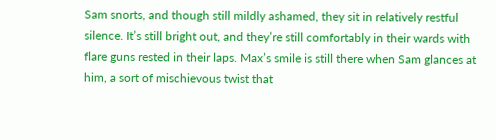Sam snorts, and though still mildly ashamed, they sit in relatively restful silence. It’s still bright out, and they’re still comfortably in their wards with flare guns rested in their laps. Max’s smile is still there when Sam glances at him, a sort of mischievous twist that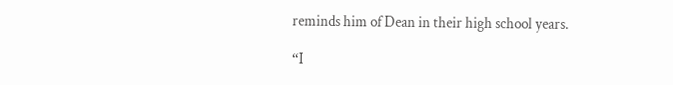reminds him of Dean in their high school years.

“I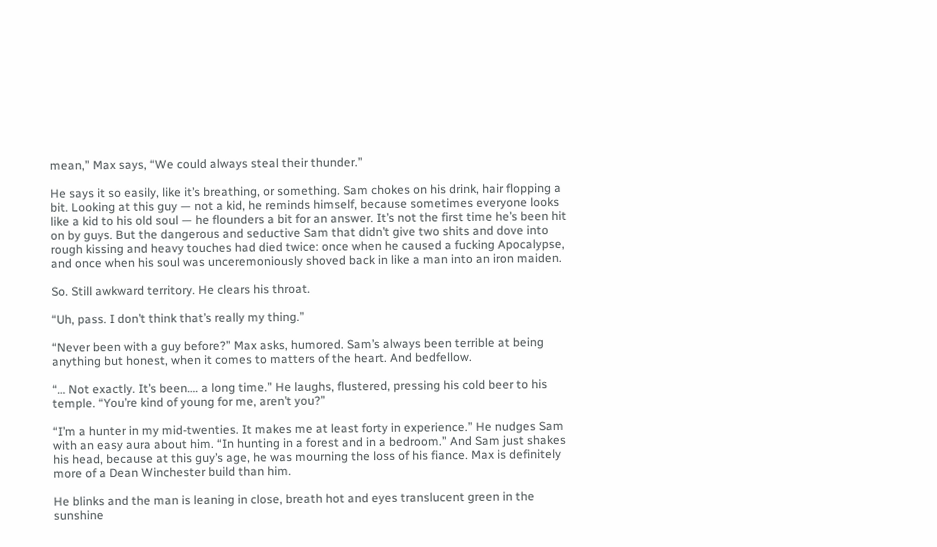mean,” Max says, “We could always steal their thunder.”

He says it so easily, like it’s breathing, or something. Sam chokes on his drink, hair flopping a bit. Looking at this guy — not a kid, he reminds himself, because sometimes everyone looks like a kid to his old soul — he flounders a bit for an answer. It’s not the first time he’s been hit on by guys. But the dangerous and seductive Sam that didn’t give two shits and dove into rough kissing and heavy touches had died twice: once when he caused a fucking Apocalypse, and once when his soul was unceremoniously shoved back in like a man into an iron maiden.

So. Still awkward territory. He clears his throat.

“Uh, pass. I don’t think that’s really my thing.”

“Never been with a guy before?” Max asks, humored. Sam’s always been terrible at being anything but honest, when it comes to matters of the heart. And bedfellow.

“… Not exactly. It’s been…. a long time.” He laughs, flustered, pressing his cold beer to his temple. “You’re kind of young for me, aren’t you?”

“I’m a hunter in my mid-twenties. It makes me at least forty in experience.” He nudges Sam with an easy aura about him. “In hunting in a forest and in a bedroom.” And Sam just shakes his head, because at this guy’s age, he was mourning the loss of his fiance. Max is definitely more of a Dean Winchester build than him.

He blinks and the man is leaning in close, breath hot and eyes translucent green in the sunshine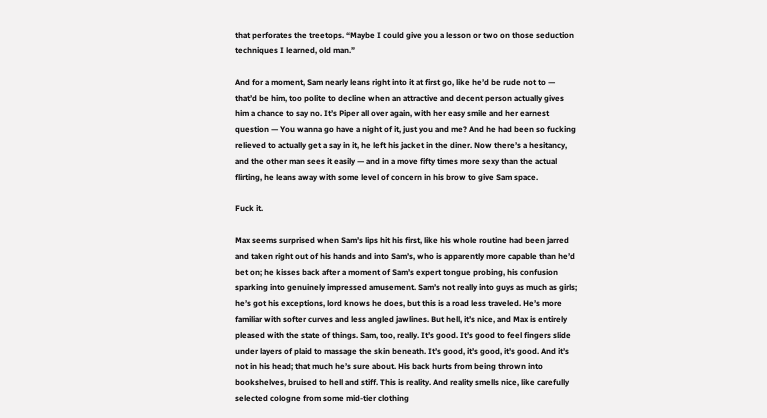that perforates the treetops. “Maybe I could give you a lesson or two on those seduction techniques I learned, old man.”

And for a moment, Sam nearly leans right into it at first go, like he’d be rude not to — that’d be him, too polite to decline when an attractive and decent person actually gives him a chance to say no. It’s Piper all over again, with her easy smile and her earnest question — You wanna go have a night of it, just you and me? And he had been so fucking relieved to actually get a say in it, he left his jacket in the diner. Now there’s a hesitancy, and the other man sees it easily — and in a move fifty times more sexy than the actual flirting, he leans away with some level of concern in his brow to give Sam space.

Fuck it.

Max seems surprised when Sam’s lips hit his first, like his whole routine had been jarred and taken right out of his hands and into Sam’s, who is apparently more capable than he’d bet on; he kisses back after a moment of Sam’s expert tongue probing, his confusion sparking into genuinely impressed amusement. Sam’s not really into guys as much as girls; he’s got his exceptions, lord knows he does, but this is a road less traveled. He’s more familiar with softer curves and less angled jawlines. But hell, it’s nice, and Max is entirely pleased with the state of things. Sam, too, really. It’s good. It’s good to feel fingers slide under layers of plaid to massage the skin beneath. It’s good, it’s good, it’s good. And it’s not in his head; that much he’s sure about. His back hurts from being thrown into bookshelves, bruised to hell and stiff. This is reality. And reality smells nice, like carefully selected cologne from some mid-tier clothing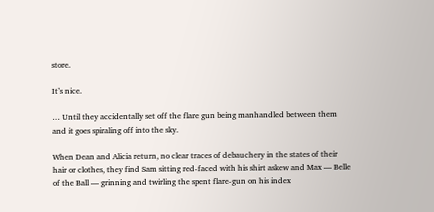store.

It’s nice.

… Until they accidentally set off the flare gun being manhandled between them and it goes spiraling off into the sky.

When Dean and Alicia return, no clear traces of debauchery in the states of their hair or clothes, they find Sam sitting red-faced with his shirt askew and Max — Belle of the Ball — grinning and twirling the spent flare-gun on his index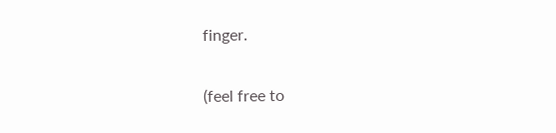finger.

(feel free to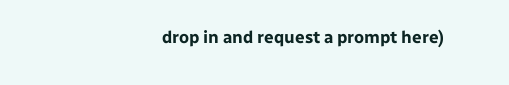drop in and request a prompt here)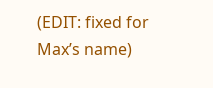(EDIT: fixed for Max’s name)